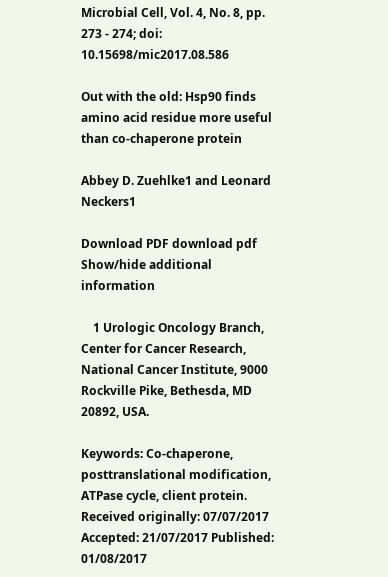Microbial Cell, Vol. 4, No. 8, pp. 273 - 274; doi: 10.15698/mic2017.08.586

Out with the old: Hsp90 finds amino acid residue more useful than co-chaperone protein

Abbey D. Zuehlke1 and Leonard Neckers1

Download PDF download pdf
Show/hide additional information

    1 Urologic Oncology Branch, Center for Cancer Research, National Cancer Institute, 9000 Rockville Pike, Bethesda, MD 20892, USA.

Keywords: Co-chaperone, posttranslational modification, ATPase cycle, client protein.
Received originally: 07/07/2017 Accepted: 21/07/2017 Published: 01/08/2017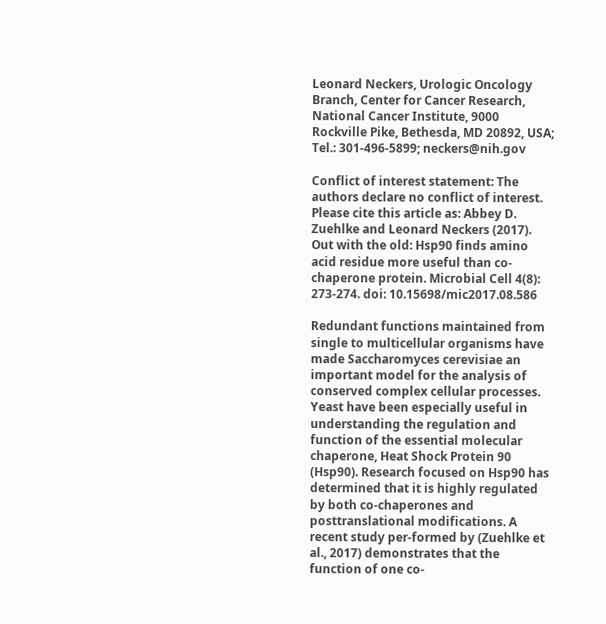Leonard Neckers, Urologic Oncology Branch, Center for Cancer Research, National Cancer Institute, 9000 Rockville Pike, Bethesda, MD 20892, USA; Tel.: 301-496-5899; neckers@nih.gov

Conflict of interest statement: The authors declare no conflict of interest.
Please cite this article as: Abbey D. Zuehlke and Leonard Neckers (2017). Out with the old: Hsp90 finds amino acid residue more useful than co-chaperone protein. Microbial Cell 4(8): 273-274. doi: 10.15698/mic2017.08.586

Redundant functions maintained from single to multicellular organisms have made Saccharomyces cerevisiae an important model for the analysis of conserved complex cellular processes. Yeast have been especially useful in understanding the regulation and function of the essential molecular chaperone, Heat Shock Protein 90 (Hsp90). Research focused on Hsp90 has determined that it is highly regulated by both co-chaperones and posttranslational modifications. A recent study per-formed by (Zuehlke et al., 2017) demonstrates that the function of one co-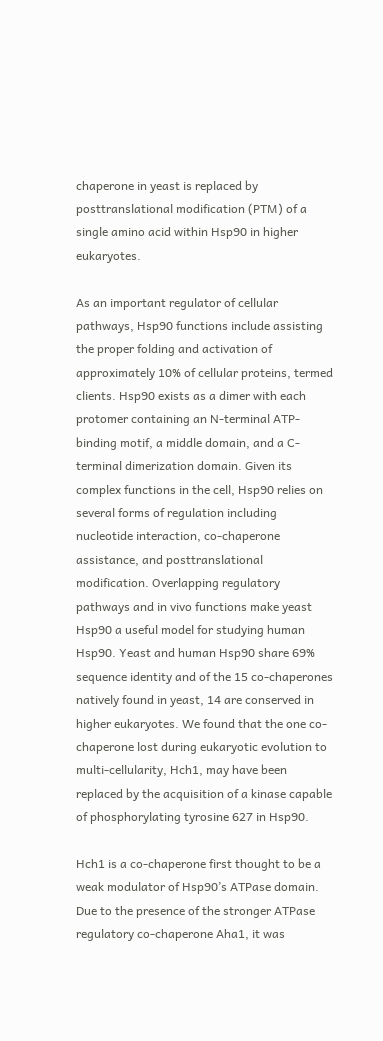chaperone in yeast is replaced by posttranslational modification (PTM) of a single amino acid within Hsp90 in higher eukaryotes.

As an important regulator of cellular pathways, Hsp90 functions include assisting the proper folding and activation of approximately 10% of cellular proteins, termed clients. Hsp90 exists as a dimer with each protomer containing an N-terminal ATP-binding motif, a middle domain, and a C-terminal dimerization domain. Given its complex functions in the cell, Hsp90 relies on several forms of regulation including nucleotide interaction, co-chaperone assistance, and posttranslational modification. Overlapping regulatory pathways and in vivo functions make yeast Hsp90 a useful model for studying human Hsp90. Yeast and human Hsp90 share 69% sequence identity and of the 15 co-chaperones natively found in yeast, 14 are conserved in higher eukaryotes. We found that the one co-chaperone lost during eukaryotic evolution to multi-cellularity, Hch1, may have been replaced by the acquisition of a kinase capable of phosphorylating tyrosine 627 in Hsp90.

Hch1 is a co-chaperone first thought to be a weak modulator of Hsp90’s ATPase domain. Due to the presence of the stronger ATPase regulatory co-chaperone Aha1, it was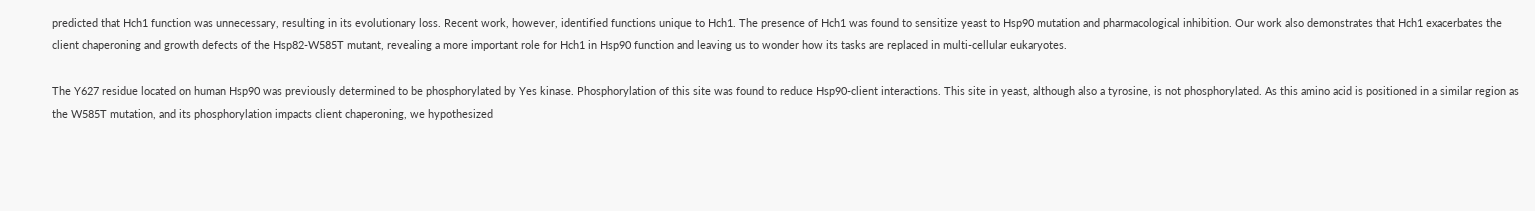predicted that Hch1 function was unnecessary, resulting in its evolutionary loss. Recent work, however, identified functions unique to Hch1. The presence of Hch1 was found to sensitize yeast to Hsp90 mutation and pharmacological inhibition. Our work also demonstrates that Hch1 exacerbates the client chaperoning and growth defects of the Hsp82-W585T mutant, revealing a more important role for Hch1 in Hsp90 function and leaving us to wonder how its tasks are replaced in multi-cellular eukaryotes.

The Y627 residue located on human Hsp90 was previously determined to be phosphorylated by Yes kinase. Phosphorylation of this site was found to reduce Hsp90-client interactions. This site in yeast, although also a tyrosine, is not phosphorylated. As this amino acid is positioned in a similar region as the W585T mutation, and its phosphorylation impacts client chaperoning, we hypothesized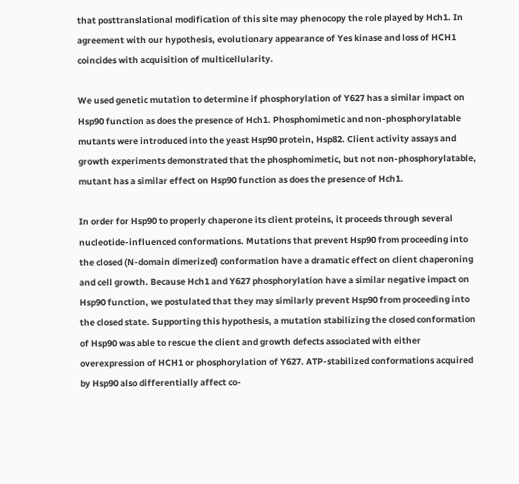that posttranslational modification of this site may phenocopy the role played by Hch1. In agreement with our hypothesis, evolutionary appearance of Yes kinase and loss of HCH1 coincides with acquisition of multicellularity.

We used genetic mutation to determine if phosphorylation of Y627 has a similar impact on Hsp90 function as does the presence of Hch1. Phosphomimetic and non-phosphorylatable mutants were introduced into the yeast Hsp90 protein, Hsp82. Client activity assays and growth experiments demonstrated that the phosphomimetic, but not non-phosphorylatable, mutant has a similar effect on Hsp90 function as does the presence of Hch1.

In order for Hsp90 to properly chaperone its client proteins, it proceeds through several nucleotide-influenced conformations. Mutations that prevent Hsp90 from proceeding into the closed (N-domain dimerized) conformation have a dramatic effect on client chaperoning and cell growth. Because Hch1 and Y627 phosphorylation have a similar negative impact on Hsp90 function, we postulated that they may similarly prevent Hsp90 from proceeding into the closed state. Supporting this hypothesis, a mutation stabilizing the closed conformation of Hsp90 was able to rescue the client and growth defects associated with either overexpression of HCH1 or phosphorylation of Y627. ATP-stabilized conformations acquired by Hsp90 also differentially affect co-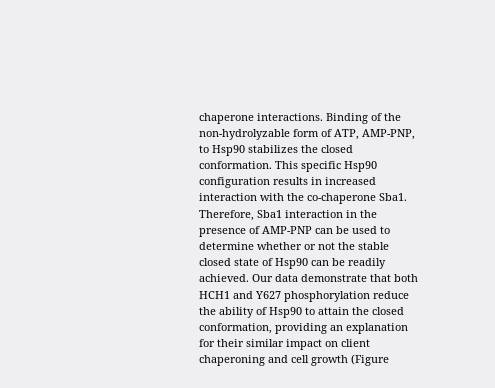chaperone interactions. Binding of the non-hydrolyzable form of ATP, AMP-PNP, to Hsp90 stabilizes the closed conformation. This specific Hsp90 configuration results in increased interaction with the co-chaperone Sba1. Therefore, Sba1 interaction in the presence of AMP-PNP can be used to determine whether or not the stable closed state of Hsp90 can be readily achieved. Our data demonstrate that both HCH1 and Y627 phosphorylation reduce the ability of Hsp90 to attain the closed conformation, providing an explanation for their similar impact on client chaperoning and cell growth (Figure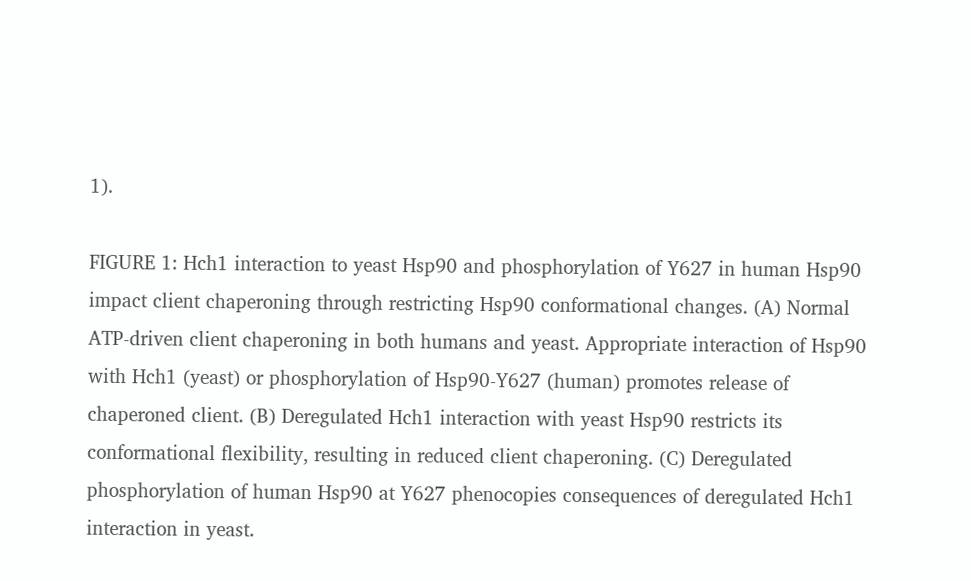1).

FIGURE 1: Hch1 interaction to yeast Hsp90 and phosphorylation of Y627 in human Hsp90 impact client chaperoning through restricting Hsp90 conformational changes. (A) Normal ATP-driven client chaperoning in both humans and yeast. Appropriate interaction of Hsp90 with Hch1 (yeast) or phosphorylation of Hsp90-Y627 (human) promotes release of chaperoned client. (B) Deregulated Hch1 interaction with yeast Hsp90 restricts its conformational flexibility, resulting in reduced client chaperoning. (C) Deregulated phosphorylation of human Hsp90 at Y627 phenocopies consequences of deregulated Hch1 interaction in yeast.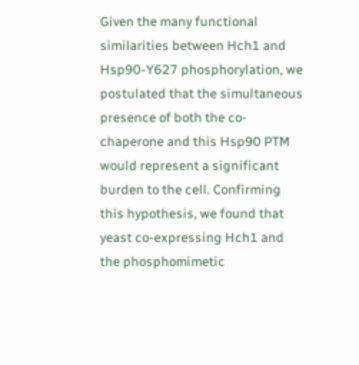Given the many functional similarities between Hch1 and Hsp90-Y627 phosphorylation, we postulated that the simultaneous presence of both the co-chaperone and this Hsp90 PTM would represent a significant burden to the cell. Confirming this hypothesis, we found that yeast co-expressing Hch1 and the phosphomimetic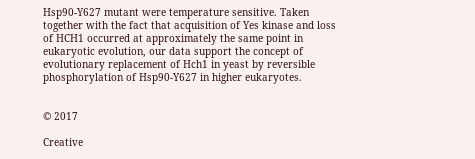Hsp90-Y627 mutant were temperature sensitive. Taken together with the fact that acquisition of Yes kinase and loss of HCH1 occurred at approximately the same point in eukaryotic evolution, our data support the concept of evolutionary replacement of Hch1 in yeast by reversible phosphorylation of Hsp90-Y627 in higher eukaryotes.


© 2017

Creative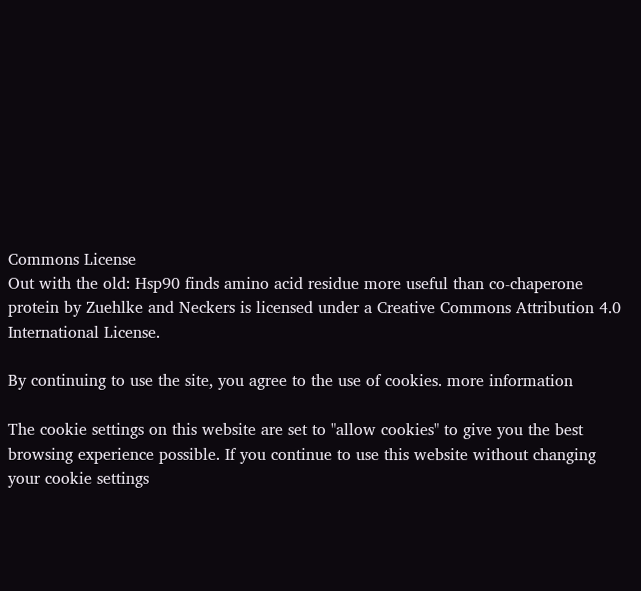Commons License
Out with the old: Hsp90 finds amino acid residue more useful than co-chaperone protein by Zuehlke and Neckers is licensed under a Creative Commons Attribution 4.0 International License.

By continuing to use the site, you agree to the use of cookies. more information

The cookie settings on this website are set to "allow cookies" to give you the best browsing experience possible. If you continue to use this website without changing your cookie settings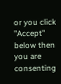or you click "Accept" below then you are consenting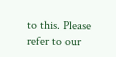to this. Please refer to our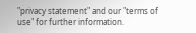"privacy statement" and our "terms of use" for further information.